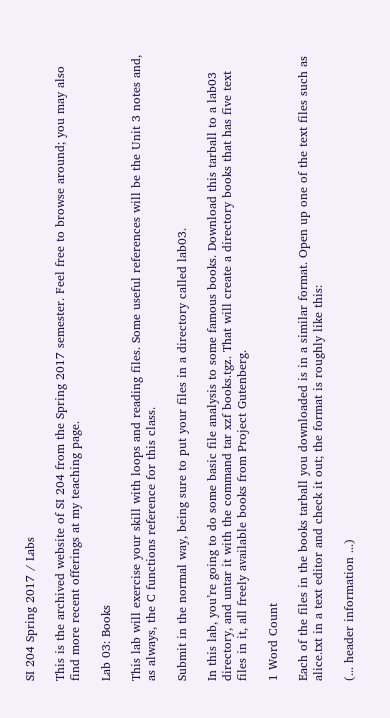SI 204 Spring 2017 / Labs

This is the archived website of SI 204 from the Spring 2017 semester. Feel free to browse around; you may also find more recent offerings at my teaching page.

Lab 03: Books

This lab will exercise your skill with loops and reading files. Some useful references will be the Unit 3 notes and, as always, the C functions reference for this class.

Submit in the normal way, being sure to put your files in a directory called lab03.

In this lab, you’re going to do some basic file analysis to some famous books. Download this tarball to a lab03 directory, and untar it with the command tar xzf books.tgz. That will create a directory books that has five text files in it, all freely available books from Project Gutenberg.

1 Word Count

Each of the files in the books tarball you downloaded is in a similar format. Open up one of the text files such as alice.txt in a text editor and check it out; the format is roughly like this:

(... header information ...)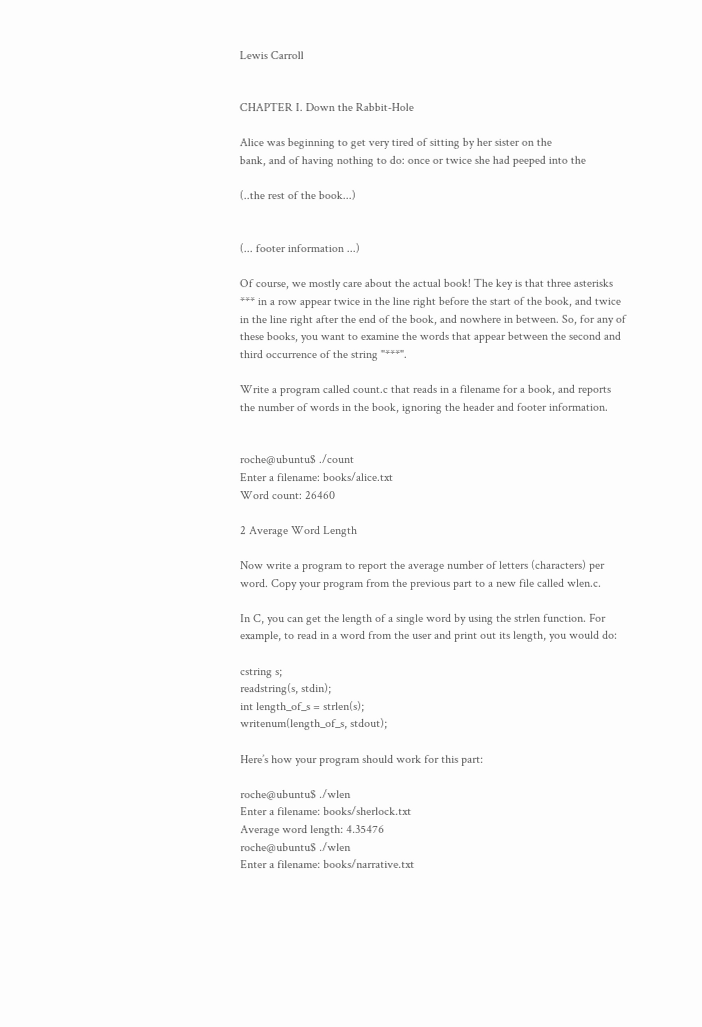Lewis Carroll


CHAPTER I. Down the Rabbit-Hole

Alice was beginning to get very tired of sitting by her sister on the
bank, and of having nothing to do: once or twice she had peeped into the

(..the rest of the book...)


(... footer information ...)

Of course, we mostly care about the actual book! The key is that three asterisks *** in a row appear twice in the line right before the start of the book, and twice in the line right after the end of the book, and nowhere in between. So, for any of these books, you want to examine the words that appear between the second and third occurrence of the string "***".

Write a program called count.c that reads in a filename for a book, and reports the number of words in the book, ignoring the header and footer information.


roche@ubuntu$ ./count
Enter a filename: books/alice.txt
Word count: 26460

2 Average Word Length

Now write a program to report the average number of letters (characters) per word. Copy your program from the previous part to a new file called wlen.c.

In C, you can get the length of a single word by using the strlen function. For example, to read in a word from the user and print out its length, you would do:

cstring s;
readstring(s, stdin);
int length_of_s = strlen(s);
writenum(length_of_s, stdout);

Here’s how your program should work for this part:

roche@ubuntu$ ./wlen
Enter a filename: books/sherlock.txt
Average word length: 4.35476
roche@ubuntu$ ./wlen
Enter a filename: books/narrative.txt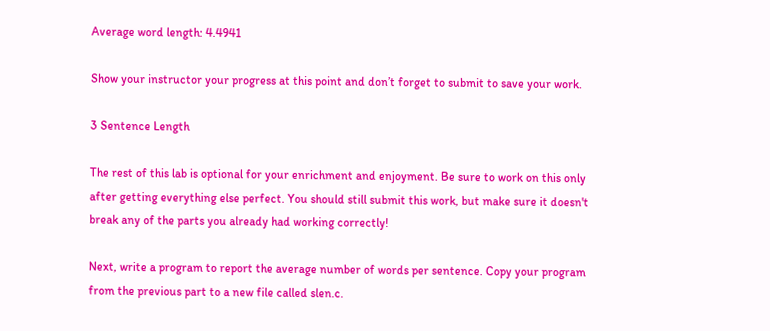Average word length: 4.4941

Show your instructor your progress at this point and don’t forget to submit to save your work.

3 Sentence Length

The rest of this lab is optional for your enrichment and enjoyment. Be sure to work on this only after getting everything else perfect. You should still submit this work, but make sure it doesn't break any of the parts you already had working correctly!

Next, write a program to report the average number of words per sentence. Copy your program from the previous part to a new file called slen.c.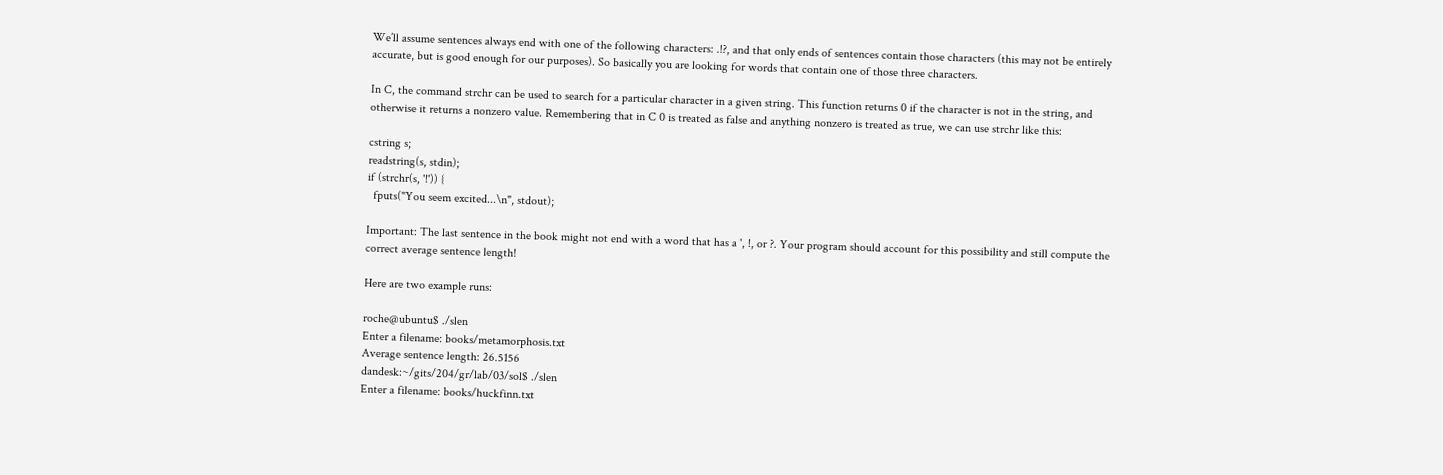We’ll assume sentences always end with one of the following characters: .!?, and that only ends of sentences contain those characters (this may not be entirely accurate, but is good enough for our purposes). So basically you are looking for words that contain one of those three characters.

In C, the command strchr can be used to search for a particular character in a given string. This function returns 0 if the character is not in the string, and otherwise it returns a nonzero value. Remembering that in C 0 is treated as false and anything nonzero is treated as true, we can use strchr like this:

cstring s;
readstring(s, stdin);
if (strchr(s, '!')) {
  fputs("You seem excited...\n", stdout);

Important: The last sentence in the book might not end with a word that has a ', !, or ?. Your program should account for this possibility and still compute the correct average sentence length!

Here are two example runs:

roche@ubuntu$ ./slen
Enter a filename: books/metamorphosis.txt
Average sentence length: 26.5156
dandesk:~/gits/204/gr/lab/03/sol$ ./slen
Enter a filename: books/huckfinn.txt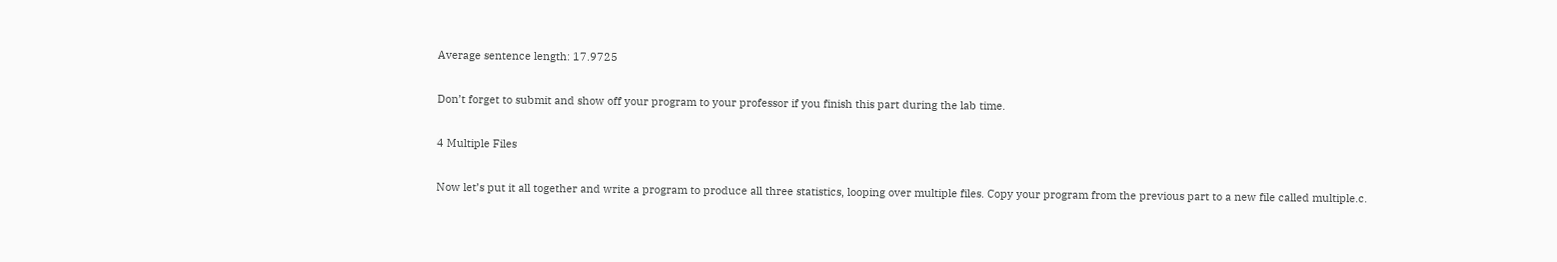Average sentence length: 17.9725

Don’t forget to submit and show off your program to your professor if you finish this part during the lab time.

4 Multiple Files

Now let’s put it all together and write a program to produce all three statistics, looping over multiple files. Copy your program from the previous part to a new file called multiple.c.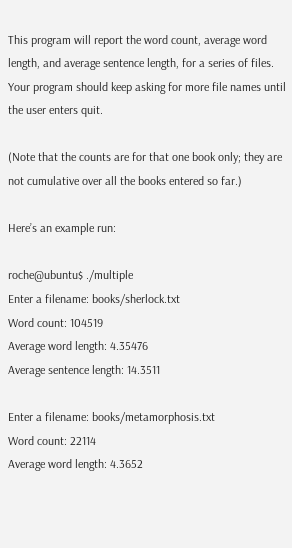This program will report the word count, average word length, and average sentence length, for a series of files. Your program should keep asking for more file names until the user enters quit.

(Note that the counts are for that one book only; they are not cumulative over all the books entered so far.)

Here’s an example run:

roche@ubuntu$ ./multiple
Enter a filename: books/sherlock.txt
Word count: 104519
Average word length: 4.35476
Average sentence length: 14.3511

Enter a filename: books/metamorphosis.txt
Word count: 22114
Average word length: 4.3652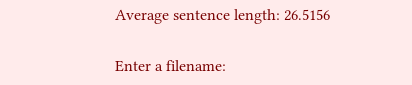Average sentence length: 26.5156

Enter a filename: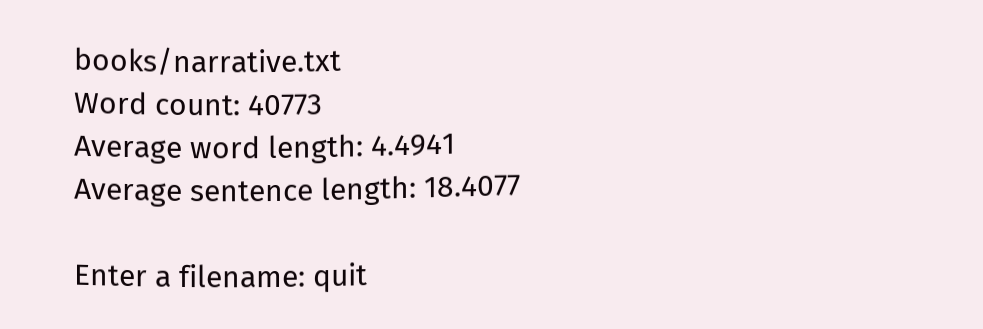books/narrative.txt
Word count: 40773
Average word length: 4.4941
Average sentence length: 18.4077

Enter a filename: quit